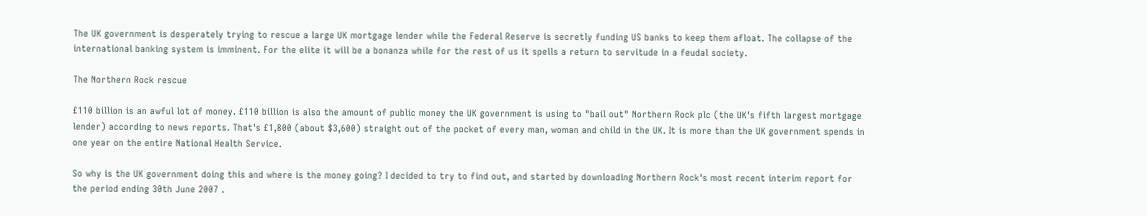The UK government is desperately trying to rescue a large UK mortgage lender while the Federal Reserve is secretly funding US banks to keep them afloat. The collapse of the international banking system is imminent. For the elite it will be a bonanza while for the rest of us it spells a return to servitude in a feudal society.

The Northern Rock rescue

£110 billion is an awful lot of money. £110 billion is also the amount of public money the UK government is using to "bail out" Northern Rock plc (the UK's fifth largest mortgage lender) according to news reports. That's £1,800 (about $3,600) straight out of the pocket of every man, woman and child in the UK. It is more than the UK government spends in one year on the entire National Health Service.

So why is the UK government doing this and where is the money going? I decided to try to find out, and started by downloading Northern Rock's most recent interim report for the period ending 30th June 2007 .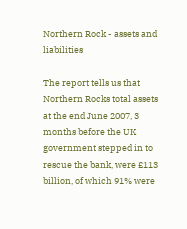Northern Rock - assets and liabilities

The report tells us that Northern Rocks total assets at the end June 2007, 3 months before the UK government stepped in to rescue the bank, were £113 billion, of which 91% were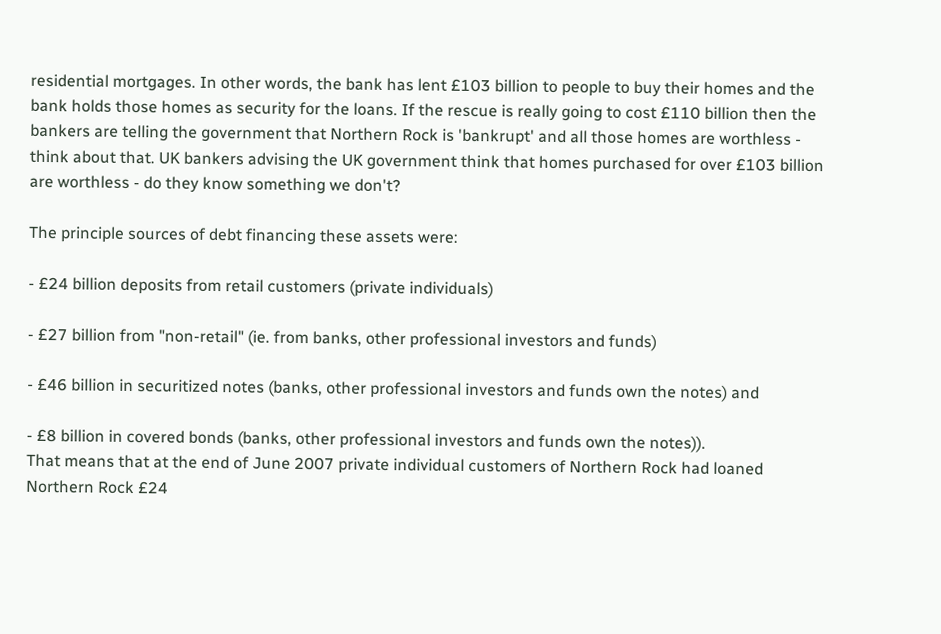residential mortgages. In other words, the bank has lent £103 billion to people to buy their homes and the bank holds those homes as security for the loans. If the rescue is really going to cost £110 billion then the bankers are telling the government that Northern Rock is 'bankrupt' and all those homes are worthless - think about that. UK bankers advising the UK government think that homes purchased for over £103 billion are worthless - do they know something we don't?

The principle sources of debt financing these assets were:

- £24 billion deposits from retail customers (private individuals)

- £27 billion from "non-retail" (ie. from banks, other professional investors and funds)

- £46 billion in securitized notes (banks, other professional investors and funds own the notes) and

- £8 billion in covered bonds (banks, other professional investors and funds own the notes)).
That means that at the end of June 2007 private individual customers of Northern Rock had loaned Northern Rock £24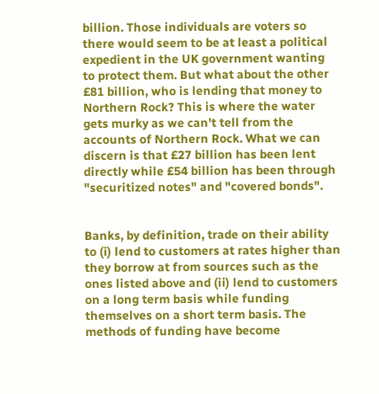billion. Those individuals are voters so there would seem to be at least a political expedient in the UK government wanting to protect them. But what about the other £81 billion, who is lending that money to Northern Rock? This is where the water gets murky as we can't tell from the accounts of Northern Rock. What we can discern is that £27 billion has been lent directly while £54 billion has been through "securitized notes" and "covered bonds".


Banks, by definition, trade on their ability to (i) lend to customers at rates higher than they borrow at from sources such as the ones listed above and (ii) lend to customers on a long term basis while funding themselves on a short term basis. The methods of funding have become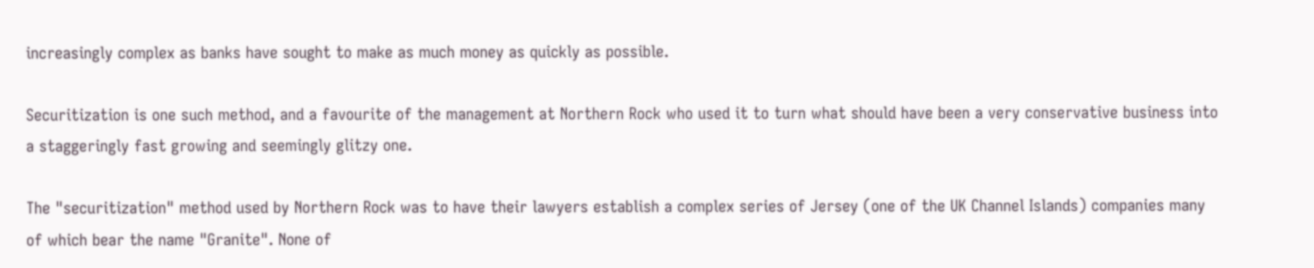increasingly complex as banks have sought to make as much money as quickly as possible.

Securitization is one such method, and a favourite of the management at Northern Rock who used it to turn what should have been a very conservative business into a staggeringly fast growing and seemingly glitzy one.

The "securitization" method used by Northern Rock was to have their lawyers establish a complex series of Jersey (one of the UK Channel Islands) companies many of which bear the name "Granite". None of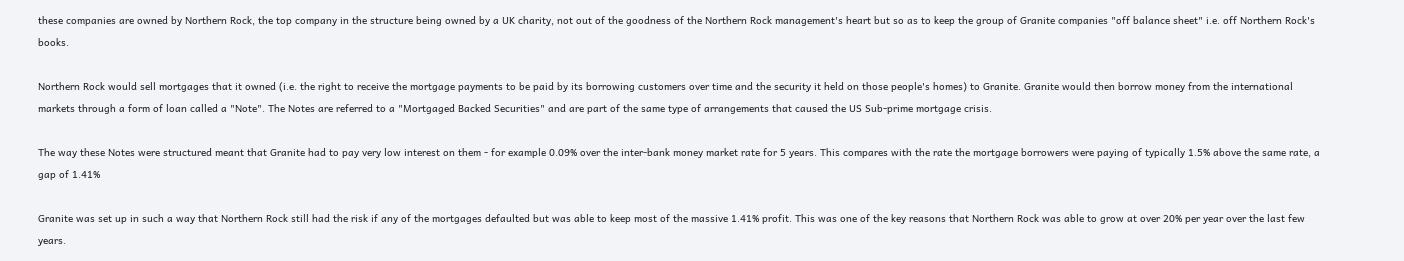these companies are owned by Northern Rock, the top company in the structure being owned by a UK charity, not out of the goodness of the Northern Rock management's heart but so as to keep the group of Granite companies "off balance sheet" i.e. off Northern Rock's books.

Northern Rock would sell mortgages that it owned (i.e. the right to receive the mortgage payments to be paid by its borrowing customers over time and the security it held on those people's homes) to Granite. Granite would then borrow money from the international markets through a form of loan called a "Note". The Notes are referred to a "Mortgaged Backed Securities" and are part of the same type of arrangements that caused the US Sub-prime mortgage crisis.

The way these Notes were structured meant that Granite had to pay very low interest on them - for example 0.09% over the inter-bank money market rate for 5 years. This compares with the rate the mortgage borrowers were paying of typically 1.5% above the same rate, a gap of 1.41%

Granite was set up in such a way that Northern Rock still had the risk if any of the mortgages defaulted but was able to keep most of the massive 1.41% profit. This was one of the key reasons that Northern Rock was able to grow at over 20% per year over the last few years.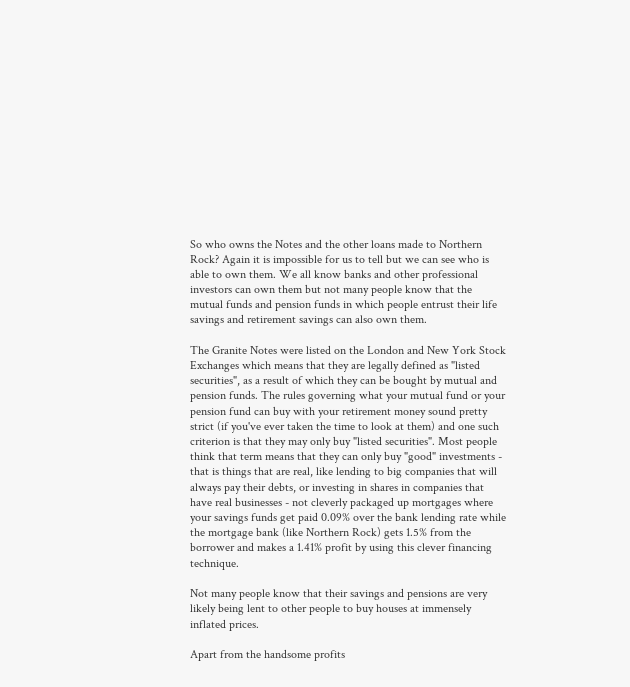So who owns the Notes and the other loans made to Northern Rock? Again it is impossible for us to tell but we can see who is able to own them. We all know banks and other professional investors can own them but not many people know that the mutual funds and pension funds in which people entrust their life savings and retirement savings can also own them.

The Granite Notes were listed on the London and New York Stock Exchanges which means that they are legally defined as "listed securities", as a result of which they can be bought by mutual and pension funds. The rules governing what your mutual fund or your pension fund can buy with your retirement money sound pretty strict (if you've ever taken the time to look at them) and one such criterion is that they may only buy "listed securities". Most people think that term means that they can only buy "good" investments - that is things that are real, like lending to big companies that will always pay their debts, or investing in shares in companies that have real businesses - not cleverly packaged up mortgages where your savings funds get paid 0.09% over the bank lending rate while the mortgage bank (like Northern Rock) gets 1.5% from the borrower and makes a 1.41% profit by using this clever financing technique.

Not many people know that their savings and pensions are very likely being lent to other people to buy houses at immensely inflated prices.

Apart from the handsome profits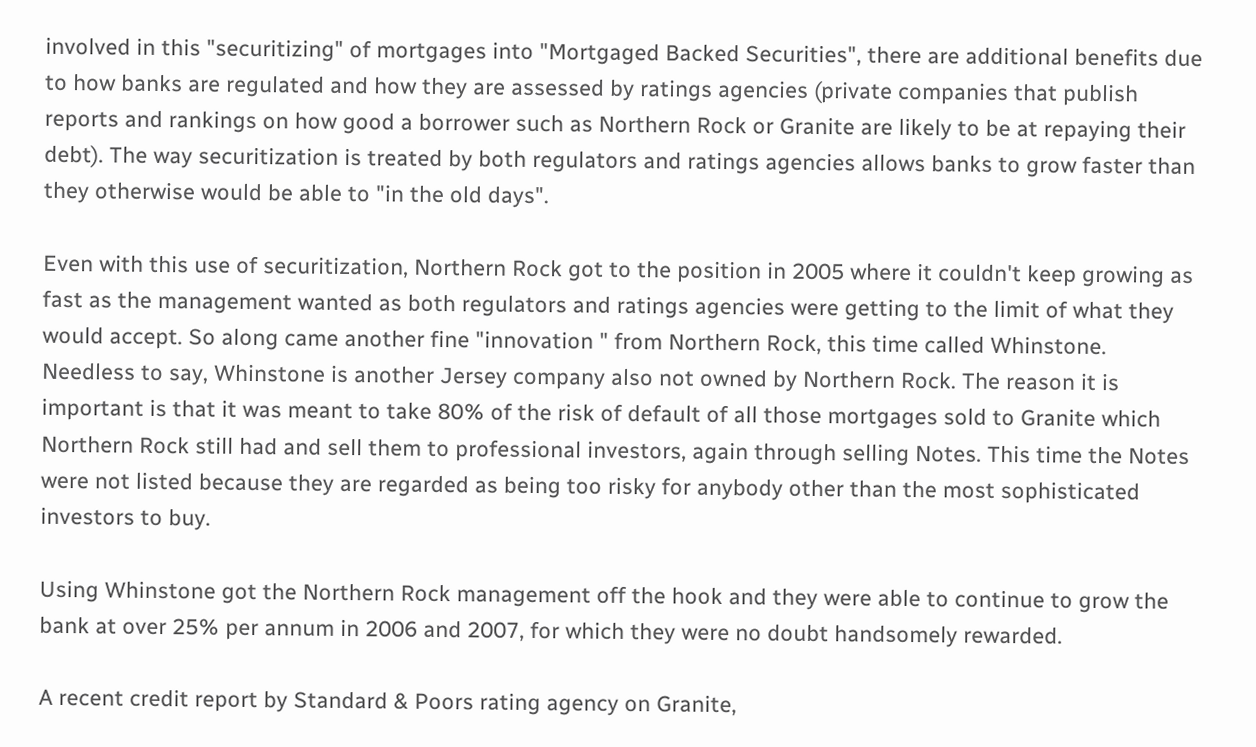involved in this "securitizing" of mortgages into "Mortgaged Backed Securities", there are additional benefits due to how banks are regulated and how they are assessed by ratings agencies (private companies that publish reports and rankings on how good a borrower such as Northern Rock or Granite are likely to be at repaying their debt). The way securitization is treated by both regulators and ratings agencies allows banks to grow faster than they otherwise would be able to "in the old days".

Even with this use of securitization, Northern Rock got to the position in 2005 where it couldn't keep growing as fast as the management wanted as both regulators and ratings agencies were getting to the limit of what they would accept. So along came another fine "innovation " from Northern Rock, this time called Whinstone. Needless to say, Whinstone is another Jersey company also not owned by Northern Rock. The reason it is important is that it was meant to take 80% of the risk of default of all those mortgages sold to Granite which Northern Rock still had and sell them to professional investors, again through selling Notes. This time the Notes were not listed because they are regarded as being too risky for anybody other than the most sophisticated investors to buy.

Using Whinstone got the Northern Rock management off the hook and they were able to continue to grow the bank at over 25% per annum in 2006 and 2007, for which they were no doubt handsomely rewarded.

A recent credit report by Standard & Poors rating agency on Granite,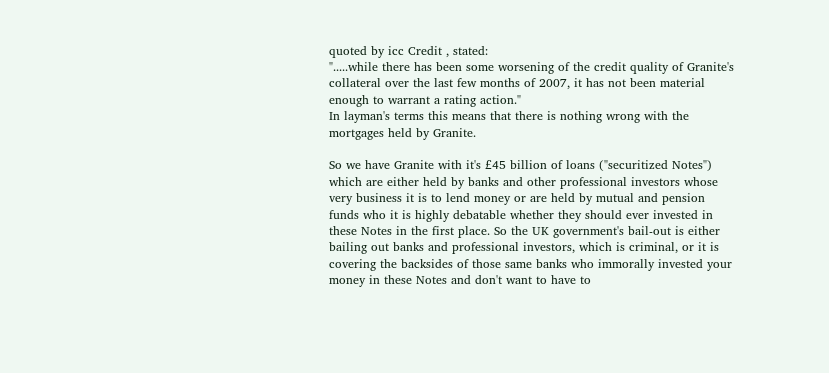quoted by icc Credit , stated:
".....while there has been some worsening of the credit quality of Granite's collateral over the last few months of 2007, it has not been material enough to warrant a rating action."
In layman's terms this means that there is nothing wrong with the mortgages held by Granite.

So we have Granite with it's £45 billion of loans ("securitized Notes") which are either held by banks and other professional investors whose very business it is to lend money or are held by mutual and pension funds who it is highly debatable whether they should ever invested in these Notes in the first place. So the UK government's bail-out is either bailing out banks and professional investors, which is criminal, or it is covering the backsides of those same banks who immorally invested your money in these Notes and don't want to have to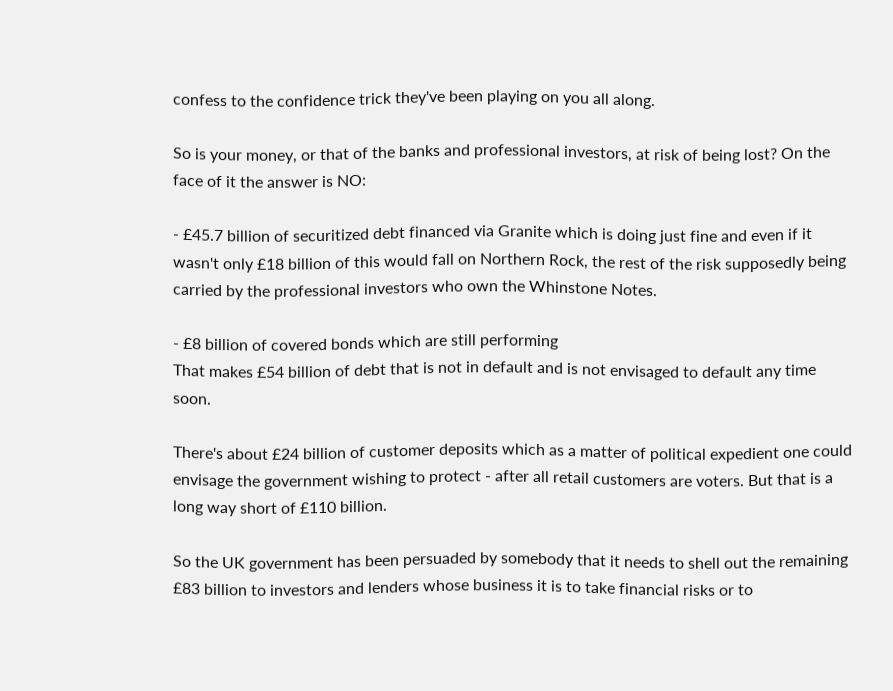confess to the confidence trick they've been playing on you all along.

So is your money, or that of the banks and professional investors, at risk of being lost? On the face of it the answer is NO:

- £45.7 billion of securitized debt financed via Granite which is doing just fine and even if it wasn't only £18 billion of this would fall on Northern Rock, the rest of the risk supposedly being carried by the professional investors who own the Whinstone Notes.

- £8 billion of covered bonds which are still performing
That makes £54 billion of debt that is not in default and is not envisaged to default any time soon.

There's about £24 billion of customer deposits which as a matter of political expedient one could envisage the government wishing to protect - after all retail customers are voters. But that is a long way short of £110 billion.

So the UK government has been persuaded by somebody that it needs to shell out the remaining £83 billion to investors and lenders whose business it is to take financial risks or to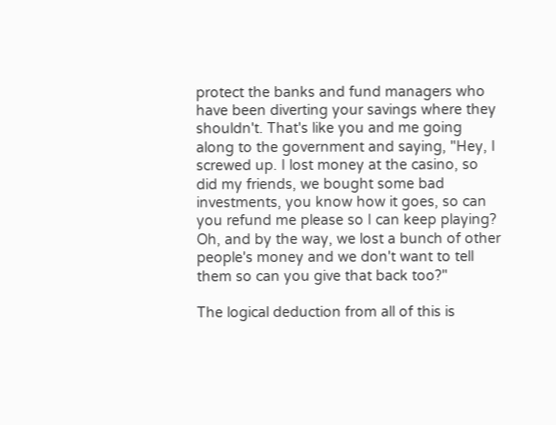protect the banks and fund managers who have been diverting your savings where they shouldn't. That's like you and me going along to the government and saying, "Hey, I screwed up. I lost money at the casino, so did my friends, we bought some bad investments, you know how it goes, so can you refund me please so I can keep playing? Oh, and by the way, we lost a bunch of other people's money and we don't want to tell them so can you give that back too?"

The logical deduction from all of this is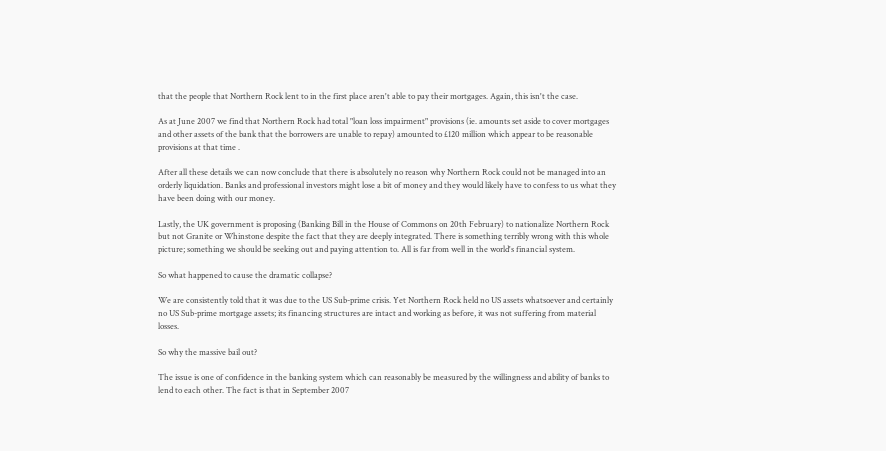that the people that Northern Rock lent to in the first place aren't able to pay their mortgages. Again, this isn't the case.

As at June 2007 we find that Northern Rock had total "loan loss impairment" provisions (ie. amounts set aside to cover mortgages and other assets of the bank that the borrowers are unable to repay) amounted to £120 million which appear to be reasonable provisions at that time .

After all these details we can now conclude that there is absolutely no reason why Northern Rock could not be managed into an orderly liquidation. Banks and professional investors might lose a bit of money and they would likely have to confess to us what they have been doing with our money.

Lastly, the UK government is proposing (Banking Bill in the House of Commons on 20th February) to nationalize Northern Rock but not Granite or Whinstone despite the fact that they are deeply integrated. There is something terribly wrong with this whole picture; something we should be seeking out and paying attention to. All is far from well in the world's financial system.

So what happened to cause the dramatic collapse?

We are consistently told that it was due to the US Sub-prime crisis. Yet Northern Rock held no US assets whatsoever and certainly no US Sub-prime mortgage assets; its financing structures are intact and working as before, it was not suffering from material losses.

So why the massive bail out?

The issue is one of confidence in the banking system which can reasonably be measured by the willingness and ability of banks to lend to each other. The fact is that in September 2007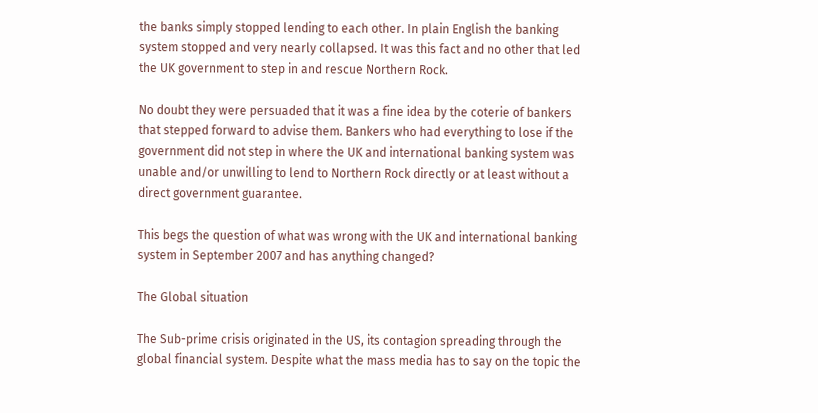the banks simply stopped lending to each other. In plain English the banking system stopped and very nearly collapsed. It was this fact and no other that led the UK government to step in and rescue Northern Rock.

No doubt they were persuaded that it was a fine idea by the coterie of bankers that stepped forward to advise them. Bankers who had everything to lose if the government did not step in where the UK and international banking system was unable and/or unwilling to lend to Northern Rock directly or at least without a direct government guarantee.

This begs the question of what was wrong with the UK and international banking system in September 2007 and has anything changed?

The Global situation

The Sub-prime crisis originated in the US, its contagion spreading through the global financial system. Despite what the mass media has to say on the topic the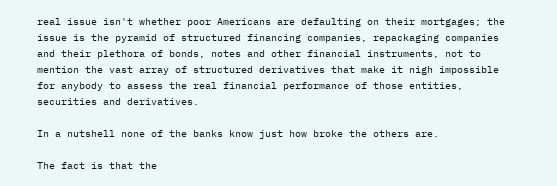real issue isn't whether poor Americans are defaulting on their mortgages; the issue is the pyramid of structured financing companies, repackaging companies and their plethora of bonds, notes and other financial instruments, not to mention the vast array of structured derivatives that make it nigh impossible for anybody to assess the real financial performance of those entities, securities and derivatives.

In a nutshell none of the banks know just how broke the others are.

The fact is that the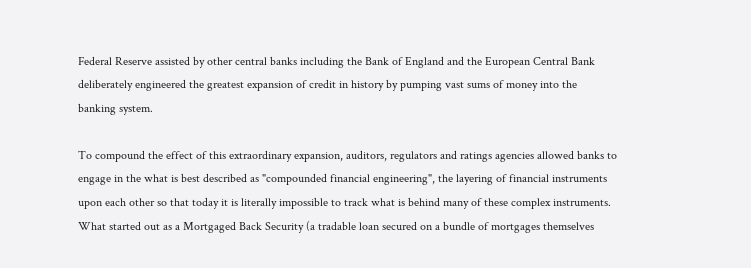Federal Reserve assisted by other central banks including the Bank of England and the European Central Bank deliberately engineered the greatest expansion of credit in history by pumping vast sums of money into the banking system.

To compound the effect of this extraordinary expansion, auditors, regulators and ratings agencies allowed banks to engage in the what is best described as "compounded financial engineering", the layering of financial instruments upon each other so that today it is literally impossible to track what is behind many of these complex instruments. What started out as a Mortgaged Back Security (a tradable loan secured on a bundle of mortgages themselves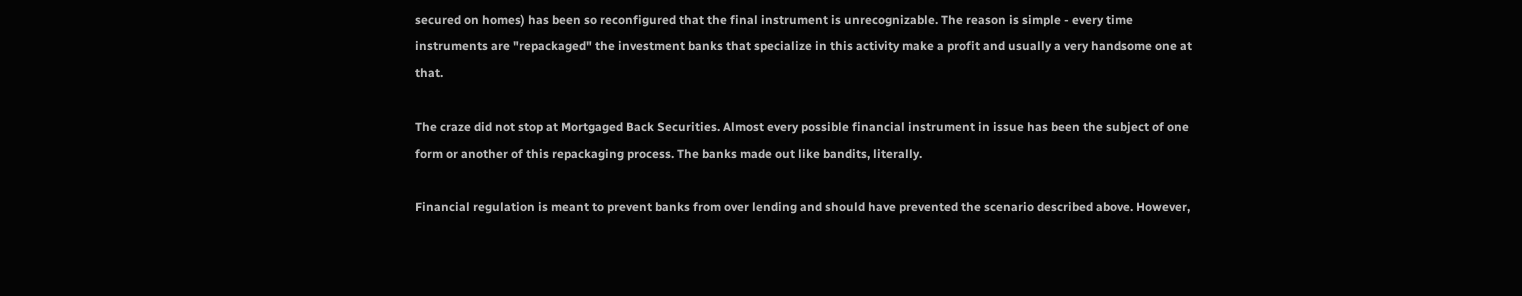secured on homes) has been so reconfigured that the final instrument is unrecognizable. The reason is simple - every time instruments are "repackaged" the investment banks that specialize in this activity make a profit and usually a very handsome one at that.

The craze did not stop at Mortgaged Back Securities. Almost every possible financial instrument in issue has been the subject of one form or another of this repackaging process. The banks made out like bandits, literally.

Financial regulation is meant to prevent banks from over lending and should have prevented the scenario described above. However,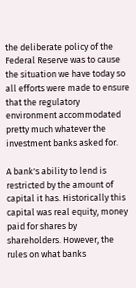the deliberate policy of the Federal Reserve was to cause the situation we have today so all efforts were made to ensure that the regulatory environment accommodated pretty much whatever the investment banks asked for.

A bank's ability to lend is restricted by the amount of capital it has. Historically this capital was real equity, money paid for shares by shareholders. However, the rules on what banks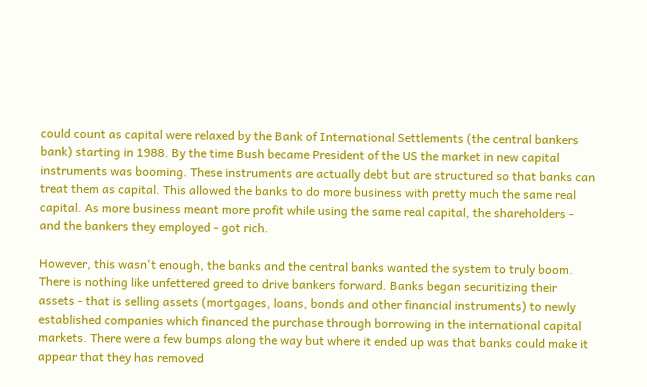could count as capital were relaxed by the Bank of International Settlements (the central bankers bank) starting in 1988. By the time Bush became President of the US the market in new capital instruments was booming. These instruments are actually debt but are structured so that banks can treat them as capital. This allowed the banks to do more business with pretty much the same real capital. As more business meant more profit while using the same real capital, the shareholders - and the bankers they employed - got rich.

However, this wasn't enough, the banks and the central banks wanted the system to truly boom. There is nothing like unfettered greed to drive bankers forward. Banks began securitizing their assets - that is selling assets (mortgages, loans, bonds and other financial instruments) to newly established companies which financed the purchase through borrowing in the international capital markets. There were a few bumps along the way but where it ended up was that banks could make it appear that they has removed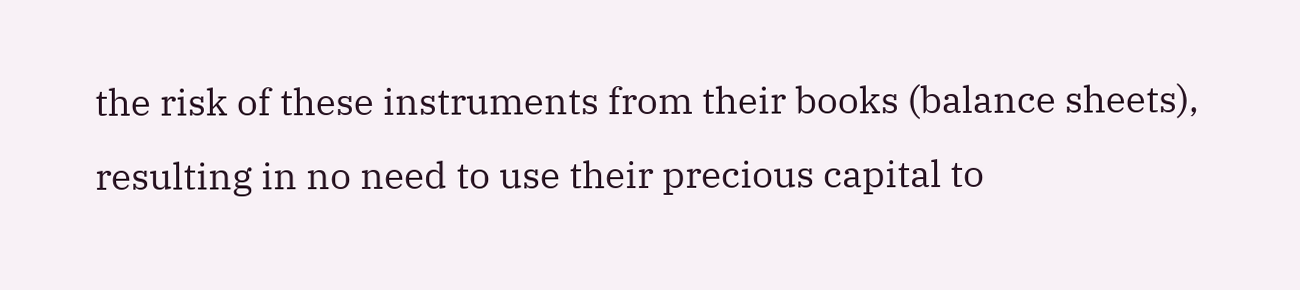the risk of these instruments from their books (balance sheets), resulting in no need to use their precious capital to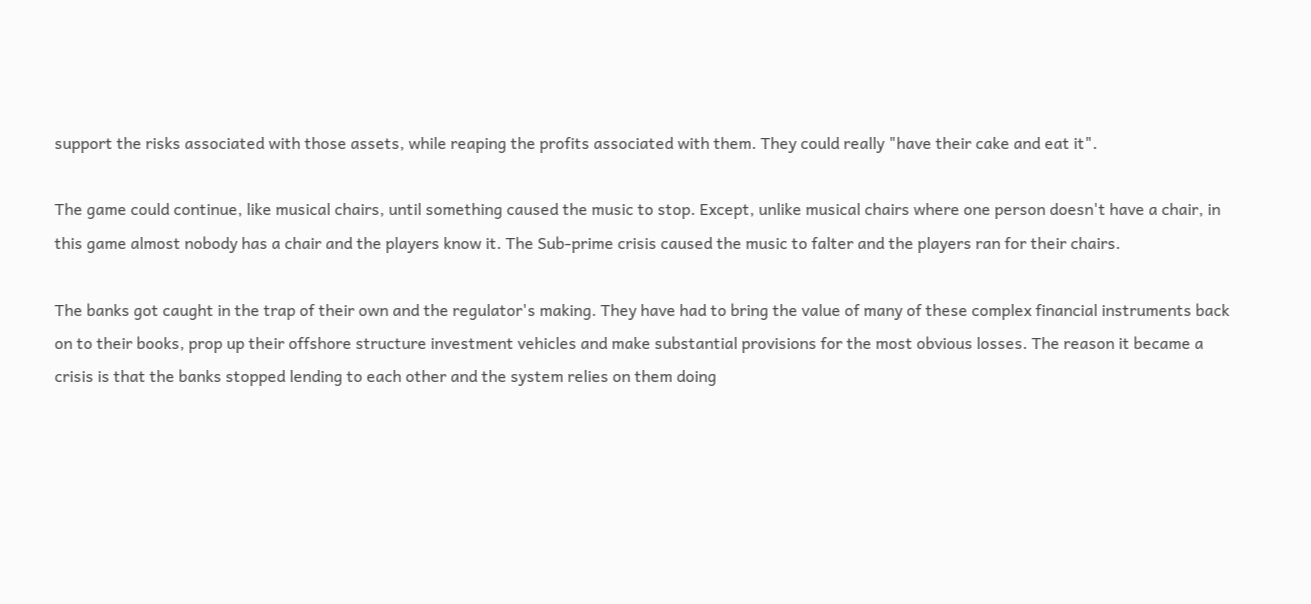support the risks associated with those assets, while reaping the profits associated with them. They could really "have their cake and eat it".

The game could continue, like musical chairs, until something caused the music to stop. Except, unlike musical chairs where one person doesn't have a chair, in this game almost nobody has a chair and the players know it. The Sub-prime crisis caused the music to falter and the players ran for their chairs.

The banks got caught in the trap of their own and the regulator's making. They have had to bring the value of many of these complex financial instruments back on to their books, prop up their offshore structure investment vehicles and make substantial provisions for the most obvious losses. The reason it became a crisis is that the banks stopped lending to each other and the system relies on them doing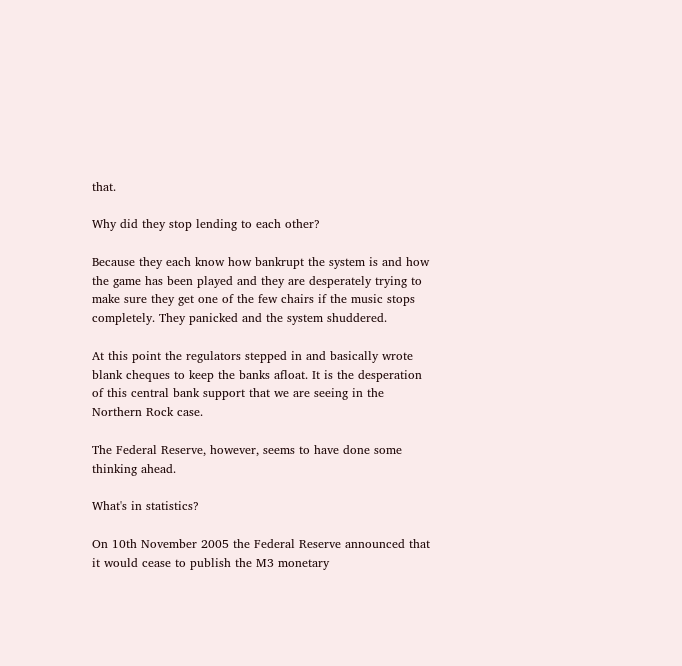that.

Why did they stop lending to each other?

Because they each know how bankrupt the system is and how the game has been played and they are desperately trying to make sure they get one of the few chairs if the music stops completely. They panicked and the system shuddered.

At this point the regulators stepped in and basically wrote blank cheques to keep the banks afloat. It is the desperation of this central bank support that we are seeing in the Northern Rock case.

The Federal Reserve, however, seems to have done some thinking ahead.

What's in statistics?

On 10th November 2005 the Federal Reserve announced that it would cease to publish the M3 monetary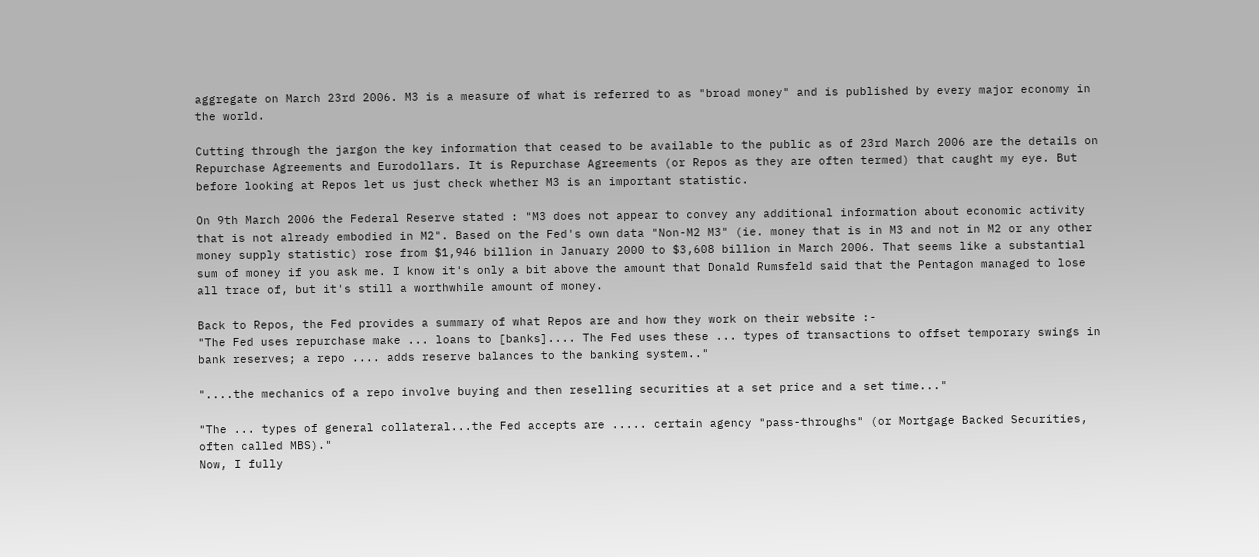aggregate on March 23rd 2006. M3 is a measure of what is referred to as "broad money" and is published by every major economy in the world.

Cutting through the jargon the key information that ceased to be available to the public as of 23rd March 2006 are the details on Repurchase Agreements and Eurodollars. It is Repurchase Agreements (or Repos as they are often termed) that caught my eye. But before looking at Repos let us just check whether M3 is an important statistic.

On 9th March 2006 the Federal Reserve stated : "M3 does not appear to convey any additional information about economic activity that is not already embodied in M2". Based on the Fed's own data "Non-M2 M3" (ie. money that is in M3 and not in M2 or any other money supply statistic) rose from $1,946 billion in January 2000 to $3,608 billion in March 2006. That seems like a substantial sum of money if you ask me. I know it's only a bit above the amount that Donald Rumsfeld said that the Pentagon managed to lose all trace of, but it's still a worthwhile amount of money.

Back to Repos, the Fed provides a summary of what Repos are and how they work on their website :-
"The Fed uses repurchase make ... loans to [banks].... The Fed uses these ... types of transactions to offset temporary swings in bank reserves; a repo .... adds reserve balances to the banking system.."

"....the mechanics of a repo involve buying and then reselling securities at a set price and a set time..."

"The ... types of general collateral...the Fed accepts are ..... certain agency "pass-throughs" (or Mortgage Backed Securities, often called MBS)."
Now, I fully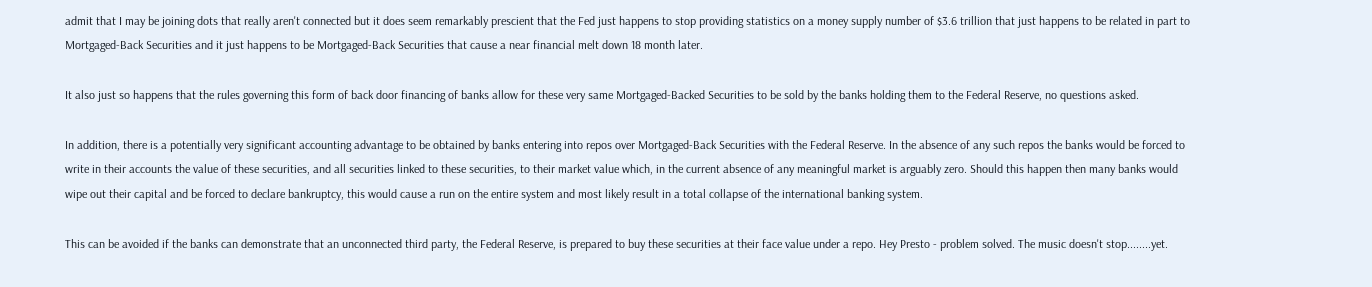admit that I may be joining dots that really aren't connected but it does seem remarkably prescient that the Fed just happens to stop providing statistics on a money supply number of $3.6 trillion that just happens to be related in part to Mortgaged-Back Securities and it just happens to be Mortgaged-Back Securities that cause a near financial melt down 18 month later.

It also just so happens that the rules governing this form of back door financing of banks allow for these very same Mortgaged-Backed Securities to be sold by the banks holding them to the Federal Reserve, no questions asked.

In addition, there is a potentially very significant accounting advantage to be obtained by banks entering into repos over Mortgaged-Back Securities with the Federal Reserve. In the absence of any such repos the banks would be forced to write in their accounts the value of these securities, and all securities linked to these securities, to their market value which, in the current absence of any meaningful market is arguably zero. Should this happen then many banks would wipe out their capital and be forced to declare bankruptcy, this would cause a run on the entire system and most likely result in a total collapse of the international banking system.

This can be avoided if the banks can demonstrate that an unconnected third party, the Federal Reserve, is prepared to buy these securities at their face value under a repo. Hey Presto - problem solved. The music doesn't stop........yet.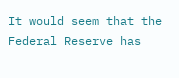It would seem that the Federal Reserve has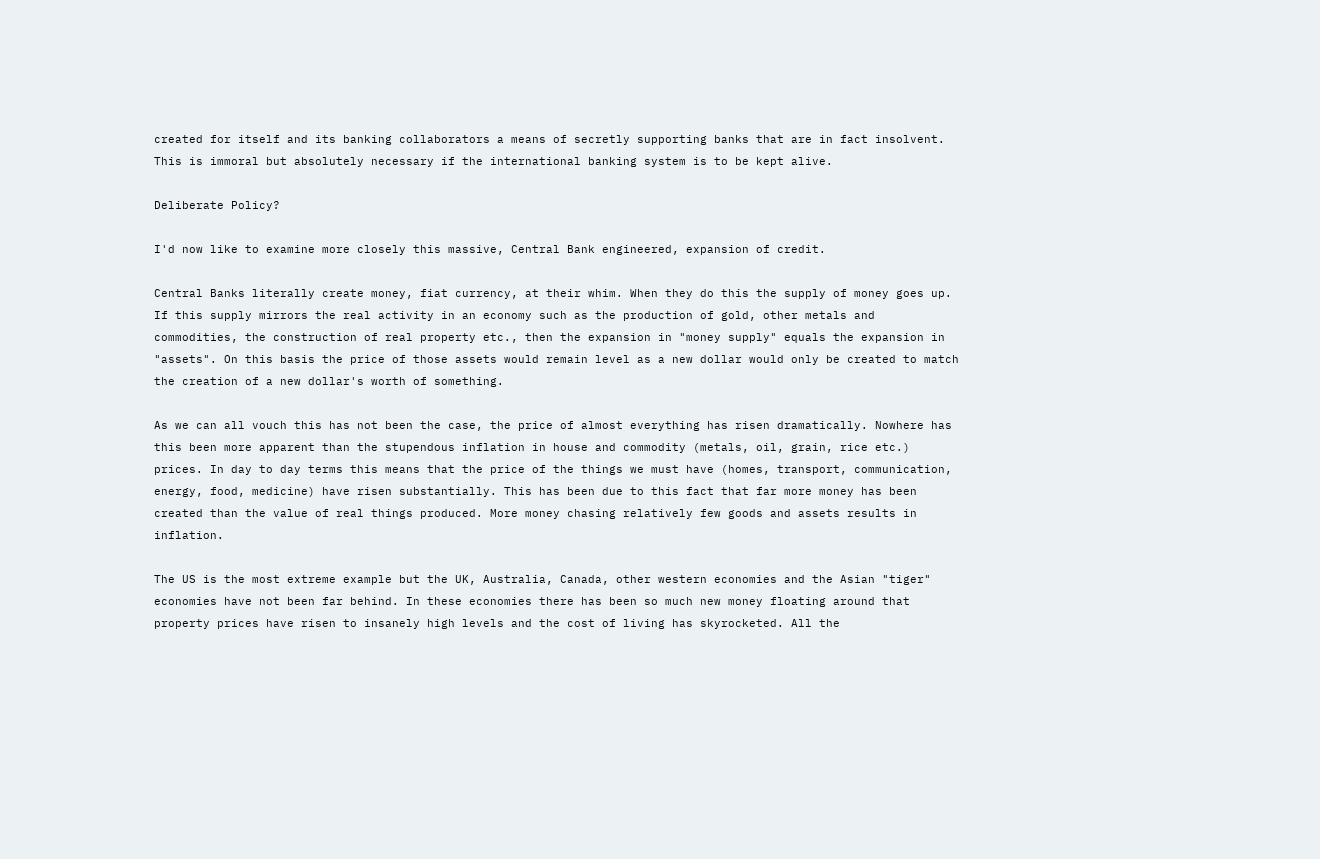created for itself and its banking collaborators a means of secretly supporting banks that are in fact insolvent. This is immoral but absolutely necessary if the international banking system is to be kept alive.

Deliberate Policy?

I'd now like to examine more closely this massive, Central Bank engineered, expansion of credit.

Central Banks literally create money, fiat currency, at their whim. When they do this the supply of money goes up. If this supply mirrors the real activity in an economy such as the production of gold, other metals and commodities, the construction of real property etc., then the expansion in "money supply" equals the expansion in "assets". On this basis the price of those assets would remain level as a new dollar would only be created to match the creation of a new dollar's worth of something.

As we can all vouch this has not been the case, the price of almost everything has risen dramatically. Nowhere has this been more apparent than the stupendous inflation in house and commodity (metals, oil, grain, rice etc.) prices. In day to day terms this means that the price of the things we must have (homes, transport, communication, energy, food, medicine) have risen substantially. This has been due to this fact that far more money has been created than the value of real things produced. More money chasing relatively few goods and assets results in inflation.

The US is the most extreme example but the UK, Australia, Canada, other western economies and the Asian "tiger" economies have not been far behind. In these economies there has been so much new money floating around that property prices have risen to insanely high levels and the cost of living has skyrocketed. All the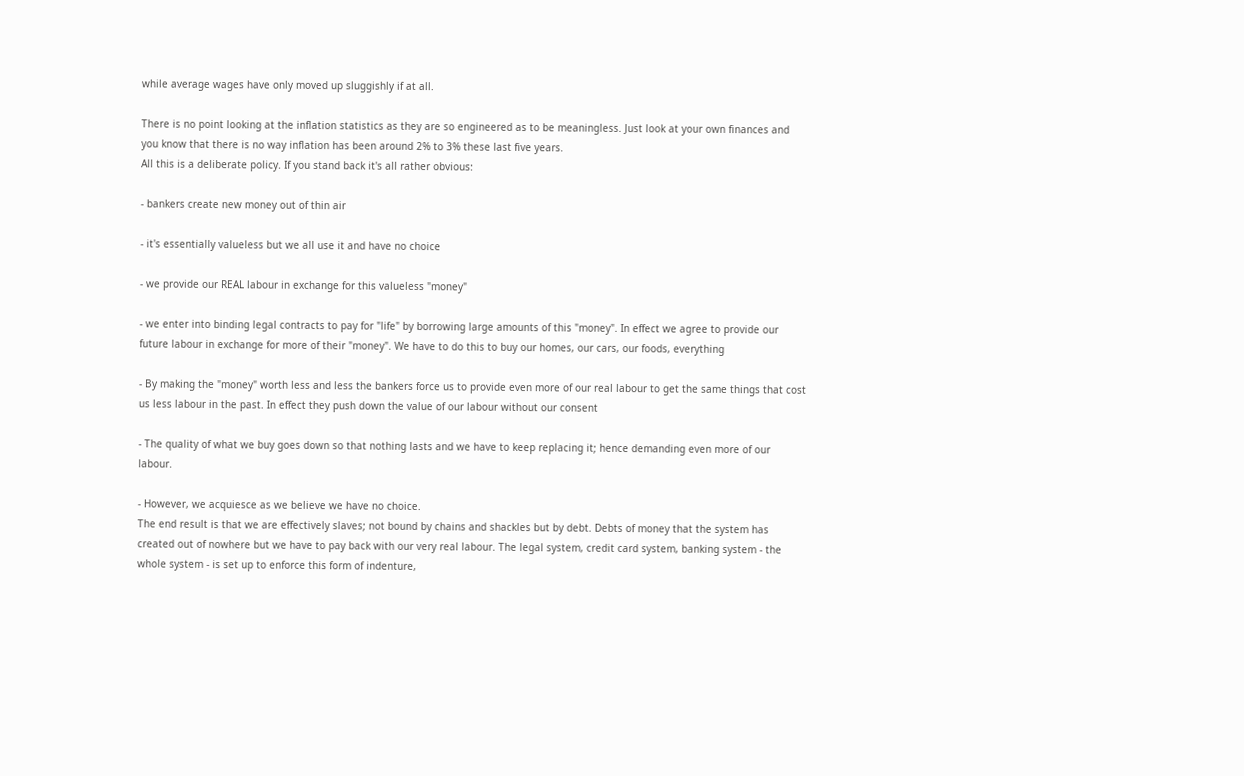while average wages have only moved up sluggishly if at all.

There is no point looking at the inflation statistics as they are so engineered as to be meaningless. Just look at your own finances and you know that there is no way inflation has been around 2% to 3% these last five years.
All this is a deliberate policy. If you stand back it's all rather obvious:

- bankers create new money out of thin air

- it's essentially valueless but we all use it and have no choice

- we provide our REAL labour in exchange for this valueless "money"

- we enter into binding legal contracts to pay for "life" by borrowing large amounts of this "money". In effect we agree to provide our future labour in exchange for more of their "money". We have to do this to buy our homes, our cars, our foods, everything

- By making the "money" worth less and less the bankers force us to provide even more of our real labour to get the same things that cost us less labour in the past. In effect they push down the value of our labour without our consent

- The quality of what we buy goes down so that nothing lasts and we have to keep replacing it; hence demanding even more of our labour.

- However, we acquiesce as we believe we have no choice.
The end result is that we are effectively slaves; not bound by chains and shackles but by debt. Debts of money that the system has created out of nowhere but we have to pay back with our very real labour. The legal system, credit card system, banking system - the whole system - is set up to enforce this form of indenture,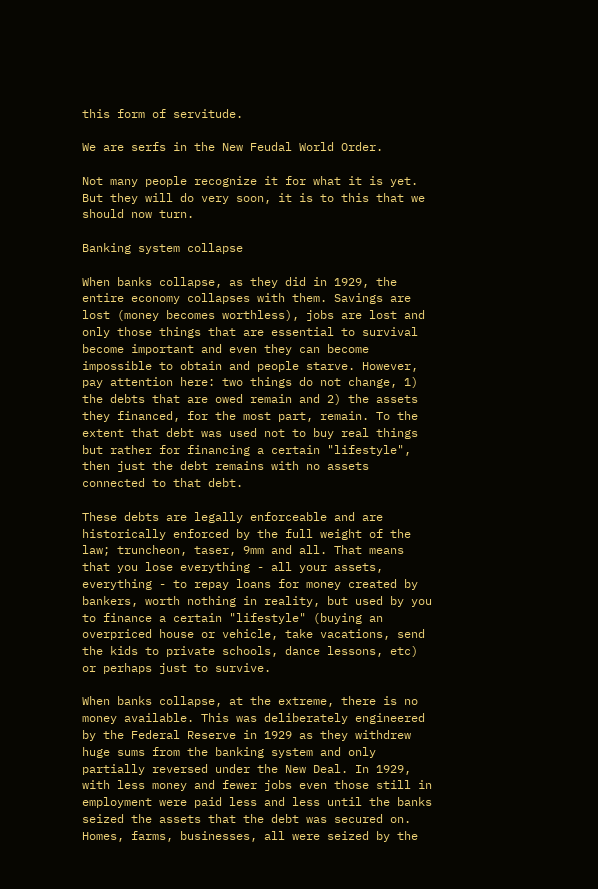this form of servitude.

We are serfs in the New Feudal World Order.

Not many people recognize it for what it is yet. But they will do very soon, it is to this that we should now turn.

Banking system collapse

When banks collapse, as they did in 1929, the entire economy collapses with them. Savings are lost (money becomes worthless), jobs are lost and only those things that are essential to survival become important and even they can become impossible to obtain and people starve. However, pay attention here: two things do not change, 1) the debts that are owed remain and 2) the assets they financed, for the most part, remain. To the extent that debt was used not to buy real things but rather for financing a certain "lifestyle", then just the debt remains with no assets connected to that debt.

These debts are legally enforceable and are historically enforced by the full weight of the law; truncheon, taser, 9mm and all. That means that you lose everything - all your assets, everything - to repay loans for money created by bankers, worth nothing in reality, but used by you to finance a certain "lifestyle" (buying an overpriced house or vehicle, take vacations, send the kids to private schools, dance lessons, etc) or perhaps just to survive.

When banks collapse, at the extreme, there is no money available. This was deliberately engineered by the Federal Reserve in 1929 as they withdrew huge sums from the banking system and only partially reversed under the New Deal. In 1929, with less money and fewer jobs even those still in employment were paid less and less until the banks seized the assets that the debt was secured on. Homes, farms, businesses, all were seized by the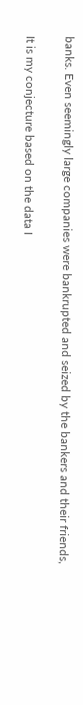banks. Even seemingly large companies were bankrupted and seized by the bankers and their friends,


It is my conjecture based on the data I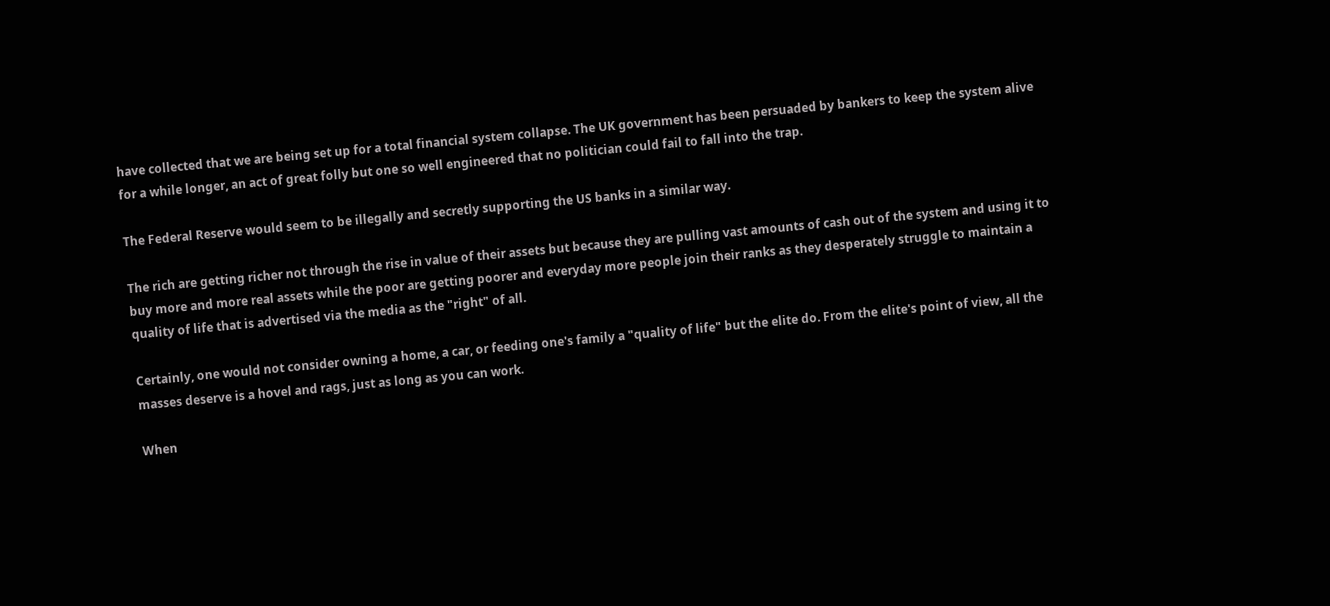have collected that we are being set up for a total financial system collapse. The UK government has been persuaded by bankers to keep the system alive for a while longer, an act of great folly but one so well engineered that no politician could fail to fall into the trap.

The Federal Reserve would seem to be illegally and secretly supporting the US banks in a similar way.

The rich are getting richer not through the rise in value of their assets but because they are pulling vast amounts of cash out of the system and using it to buy more and more real assets while the poor are getting poorer and everyday more people join their ranks as they desperately struggle to maintain a quality of life that is advertised via the media as the "right" of all.

Certainly, one would not consider owning a home, a car, or feeding one's family a "quality of life" but the elite do. From the elite's point of view, all the masses deserve is a hovel and rags, just as long as you can work.

When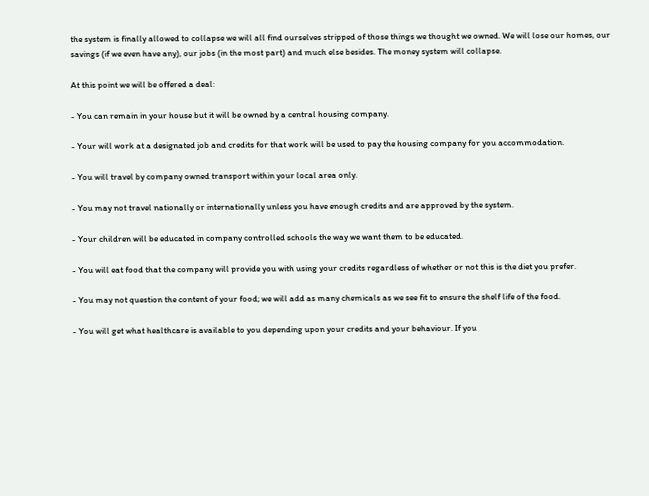the system is finally allowed to collapse we will all find ourselves stripped of those things we thought we owned. We will lose our homes, our savings (if we even have any), our jobs (in the most part) and much else besides. The money system will collapse.

At this point we will be offered a deal:

- You can remain in your house but it will be owned by a central housing company.

- Your will work at a designated job and credits for that work will be used to pay the housing company for you accommodation.

- You will travel by company owned transport within your local area only.

- You may not travel nationally or internationally unless you have enough credits and are approved by the system.

- Your children will be educated in company controlled schools the way we want them to be educated.

- You will eat food that the company will provide you with using your credits regardless of whether or not this is the diet you prefer.

- You may not question the content of your food; we will add as many chemicals as we see fit to ensure the shelf life of the food.

- You will get what healthcare is available to you depending upon your credits and your behaviour. If you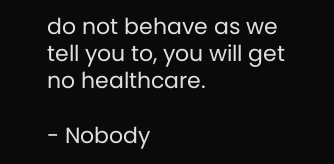do not behave as we tell you to, you will get no healthcare.

- Nobody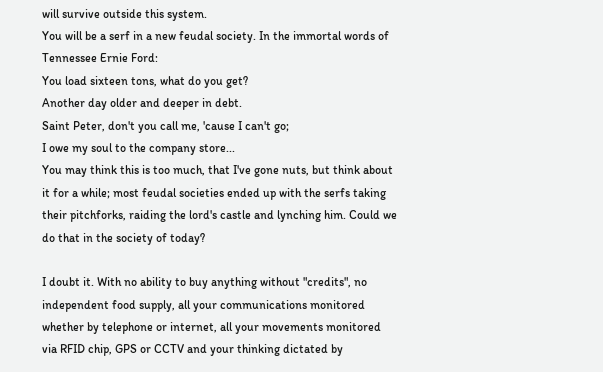will survive outside this system.
You will be a serf in a new feudal society. In the immortal words of Tennessee Ernie Ford:
You load sixteen tons, what do you get?
Another day older and deeper in debt.
Saint Peter, don't you call me, 'cause I can't go;
I owe my soul to the company store...
You may think this is too much, that I've gone nuts, but think about it for a while; most feudal societies ended up with the serfs taking their pitchforks, raiding the lord's castle and lynching him. Could we do that in the society of today?

I doubt it. With no ability to buy anything without "credits", no independent food supply, all your communications monitored whether by telephone or internet, all your movements monitored via RFID chip, GPS or CCTV and your thinking dictated by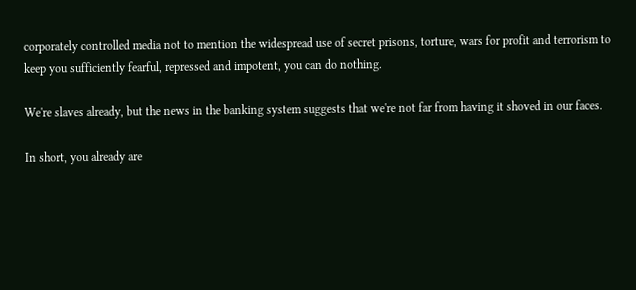corporately controlled media not to mention the widespread use of secret prisons, torture, wars for profit and terrorism to keep you sufficiently fearful, repressed and impotent, you can do nothing.

We're slaves already, but the news in the banking system suggests that we're not far from having it shoved in our faces.

In short, you already are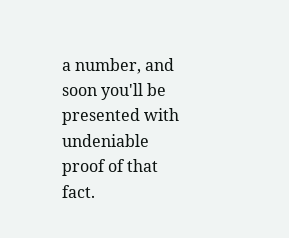a number, and soon you'll be presented with undeniable proof of that fact.